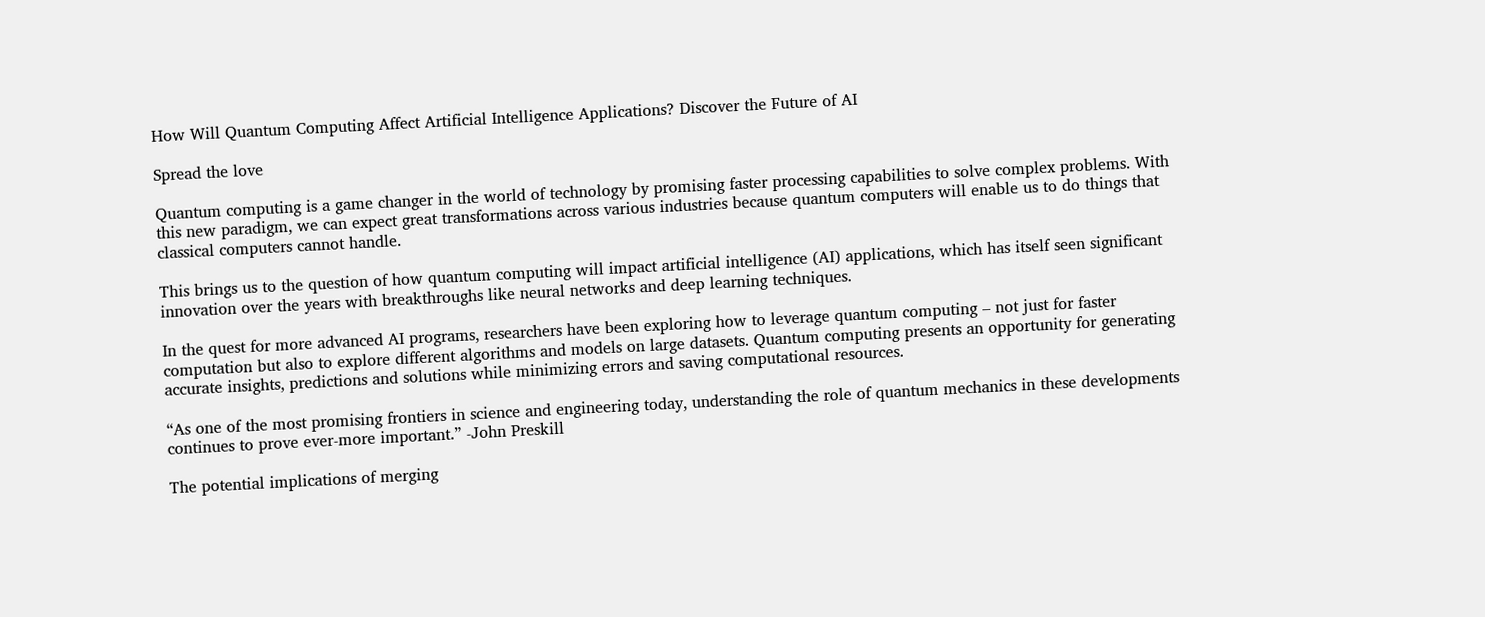How Will Quantum Computing Affect Artificial Intelligence Applications? Discover the Future of AI

Spread the love

Quantum computing is a game changer in the world of technology by promising faster processing capabilities to solve complex problems. With this new paradigm, we can expect great transformations across various industries because quantum computers will enable us to do things that classical computers cannot handle.

This brings us to the question of how quantum computing will impact artificial intelligence (AI) applications, which has itself seen significant innovation over the years with breakthroughs like neural networks and deep learning techniques.

In the quest for more advanced AI programs, researchers have been exploring how to leverage quantum computing – not just for faster computation but also to explore different algorithms and models on large datasets. Quantum computing presents an opportunity for generating accurate insights, predictions and solutions while minimizing errors and saving computational resources.

“As one of the most promising frontiers in science and engineering today, understanding the role of quantum mechanics in these developments continues to prove ever-more important.” -John Preskill

The potential implications of merging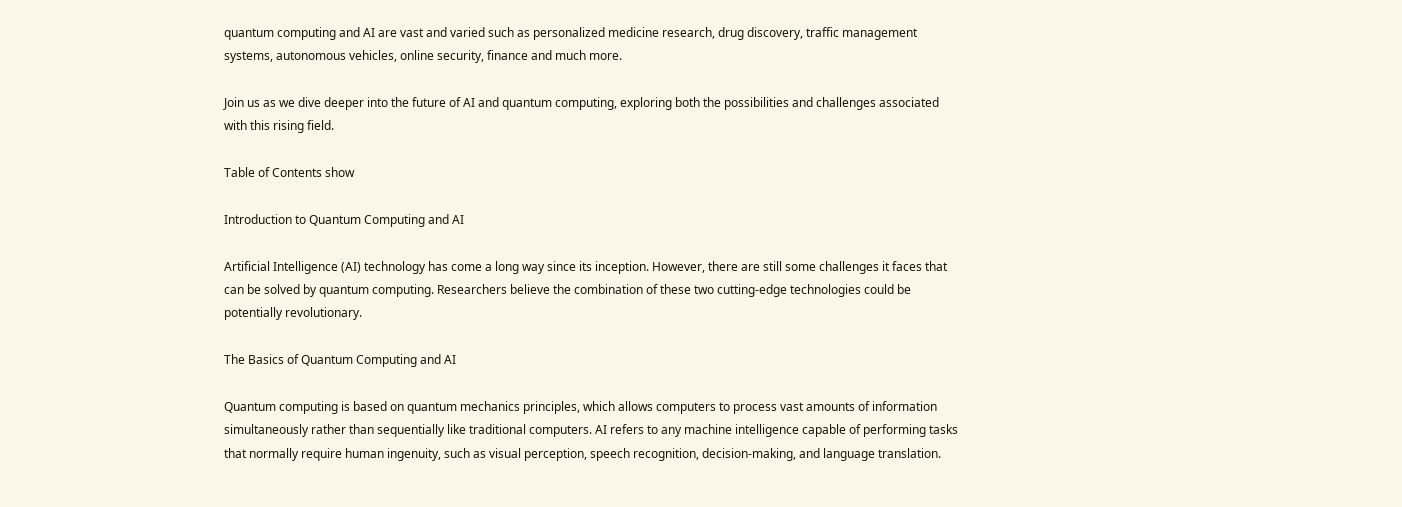quantum computing and AI are vast and varied such as personalized medicine research, drug discovery, traffic management systems, autonomous vehicles, online security, finance and much more.

Join us as we dive deeper into the future of AI and quantum computing, exploring both the possibilities and challenges associated with this rising field.

Table of Contents show

Introduction to Quantum Computing and AI

Artificial Intelligence (AI) technology has come a long way since its inception. However, there are still some challenges it faces that can be solved by quantum computing. Researchers believe the combination of these two cutting-edge technologies could be potentially revolutionary.

The Basics of Quantum Computing and AI

Quantum computing is based on quantum mechanics principles, which allows computers to process vast amounts of information simultaneously rather than sequentially like traditional computers. AI refers to any machine intelligence capable of performing tasks that normally require human ingenuity, such as visual perception, speech recognition, decision-making, and language translation.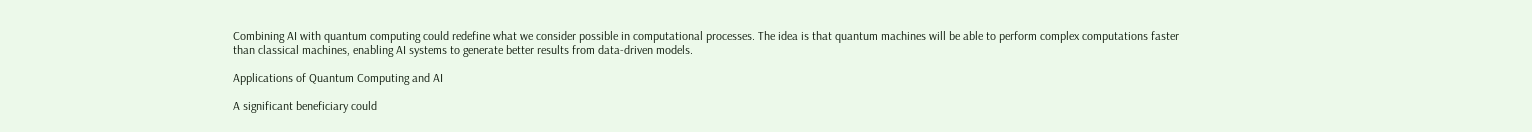Combining AI with quantum computing could redefine what we consider possible in computational processes. The idea is that quantum machines will be able to perform complex computations faster than classical machines, enabling AI systems to generate better results from data-driven models.

Applications of Quantum Computing and AI

A significant beneficiary could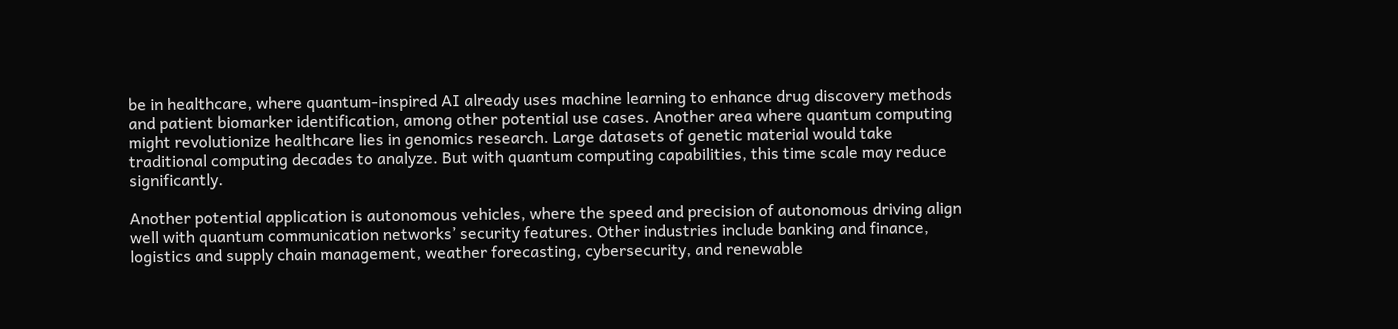be in healthcare, where quantum-inspired AI already uses machine learning to enhance drug discovery methods and patient biomarker identification, among other potential use cases. Another area where quantum computing might revolutionize healthcare lies in genomics research. Large datasets of genetic material would take traditional computing decades to analyze. But with quantum computing capabilities, this time scale may reduce significantly.

Another potential application is autonomous vehicles, where the speed and precision of autonomous driving align well with quantum communication networks’ security features. Other industries include banking and finance, logistics and supply chain management, weather forecasting, cybersecurity, and renewable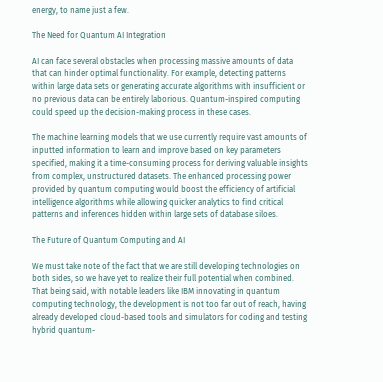energy, to name just a few.

The Need for Quantum AI Integration

AI can face several obstacles when processing massive amounts of data that can hinder optimal functionality. For example, detecting patterns within large data sets or generating accurate algorithms with insufficient or no previous data can be entirely laborious. Quantum-inspired computing could speed up the decision-making process in these cases.

The machine learning models that we use currently require vast amounts of inputted information to learn and improve based on key parameters specified, making it a time-consuming process for deriving valuable insights from complex, unstructured datasets. The enhanced processing power provided by quantum computing would boost the efficiency of artificial intelligence algorithms while allowing quicker analytics to find critical patterns and inferences hidden within large sets of database siloes.

The Future of Quantum Computing and AI

We must take note of the fact that we are still developing technologies on both sides, so we have yet to realize their full potential when combined. That being said, with notable leaders like IBM innovating in quantum computing technology, the development is not too far out of reach, having already developed cloud-based tools and simulators for coding and testing hybrid quantum-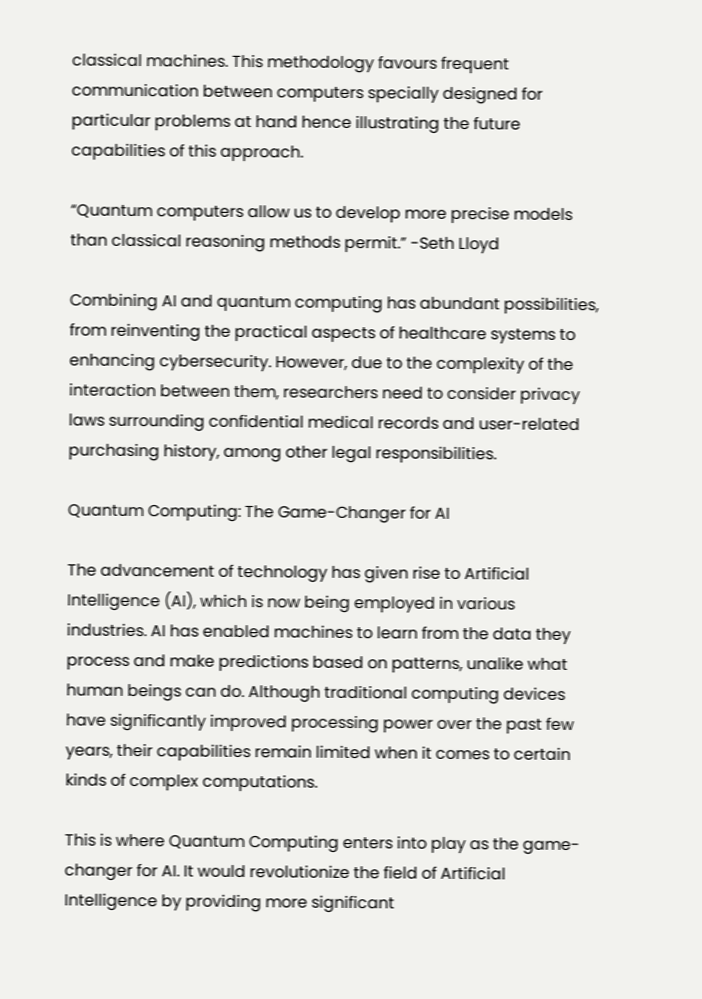classical machines. This methodology favours frequent communication between computers specially designed for particular problems at hand hence illustrating the future capabilities of this approach.

“Quantum computers allow us to develop more precise models than classical reasoning methods permit.” -Seth Lloyd

Combining AI and quantum computing has abundant possibilities, from reinventing the practical aspects of healthcare systems to enhancing cybersecurity. However, due to the complexity of the interaction between them, researchers need to consider privacy laws surrounding confidential medical records and user-related purchasing history, among other legal responsibilities.

Quantum Computing: The Game-Changer for AI

The advancement of technology has given rise to Artificial Intelligence (AI), which is now being employed in various industries. AI has enabled machines to learn from the data they process and make predictions based on patterns, unalike what human beings can do. Although traditional computing devices have significantly improved processing power over the past few years, their capabilities remain limited when it comes to certain kinds of complex computations.

This is where Quantum Computing enters into play as the game-changer for AI. It would revolutionize the field of Artificial Intelligence by providing more significant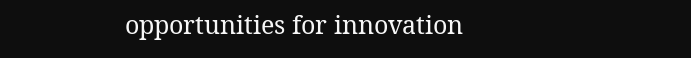opportunities for innovation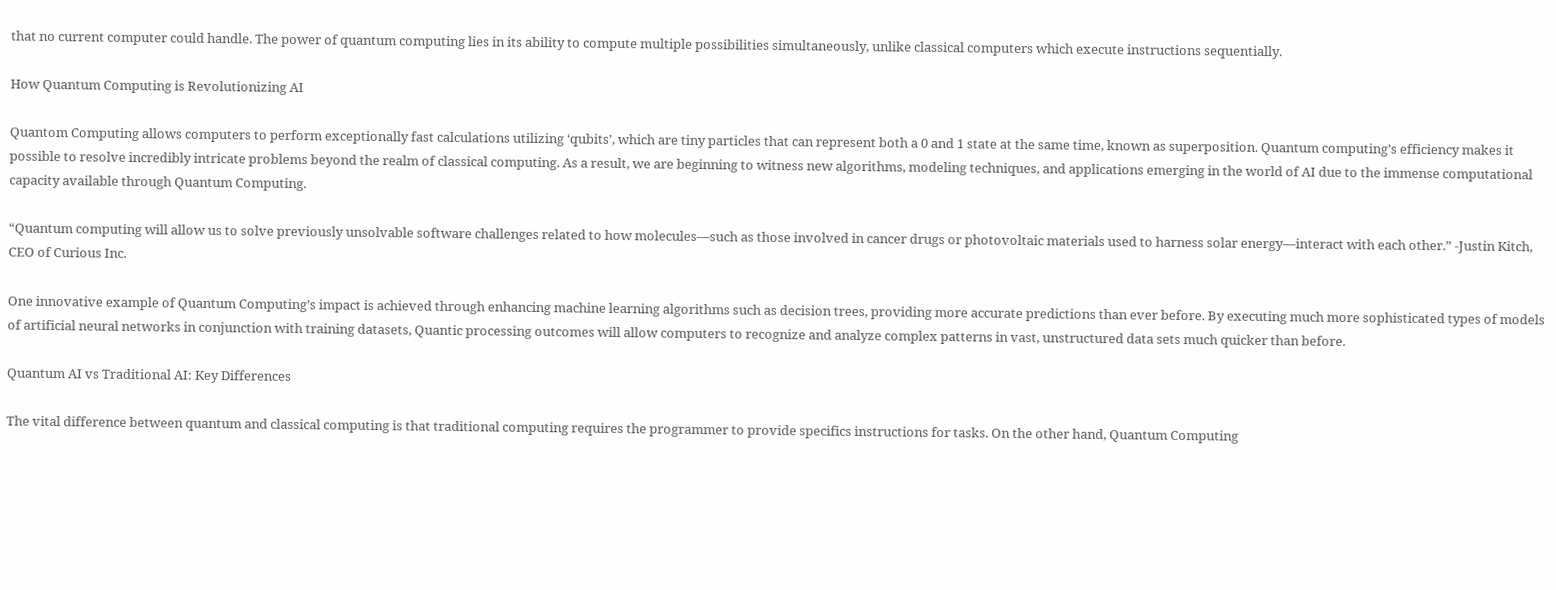that no current computer could handle. The power of quantum computing lies in its ability to compute multiple possibilities simultaneously, unlike classical computers which execute instructions sequentially.

How Quantum Computing is Revolutionizing AI

Quantom Computing allows computers to perform exceptionally fast calculations utilizing ‘qubits’, which are tiny particles that can represent both a 0 and 1 state at the same time, known as superposition. Quantum computing’s efficiency makes it possible to resolve incredibly intricate problems beyond the realm of classical computing. As a result, we are beginning to witness new algorithms, modeling techniques, and applications emerging in the world of AI due to the immense computational capacity available through Quantum Computing.

“Quantum computing will allow us to solve previously unsolvable software challenges related to how molecules—such as those involved in cancer drugs or photovoltaic materials used to harness solar energy—interact with each other.” -Justin Kitch, CEO of Curious Inc.

One innovative example of Quantum Computing’s impact is achieved through enhancing machine learning algorithms such as decision trees, providing more accurate predictions than ever before. By executing much more sophisticated types of models of artificial neural networks in conjunction with training datasets, Quantic processing outcomes will allow computers to recognize and analyze complex patterns in vast, unstructured data sets much quicker than before.

Quantum AI vs Traditional AI: Key Differences

The vital difference between quantum and classical computing is that traditional computing requires the programmer to provide specifics instructions for tasks. On the other hand, Quantum Computing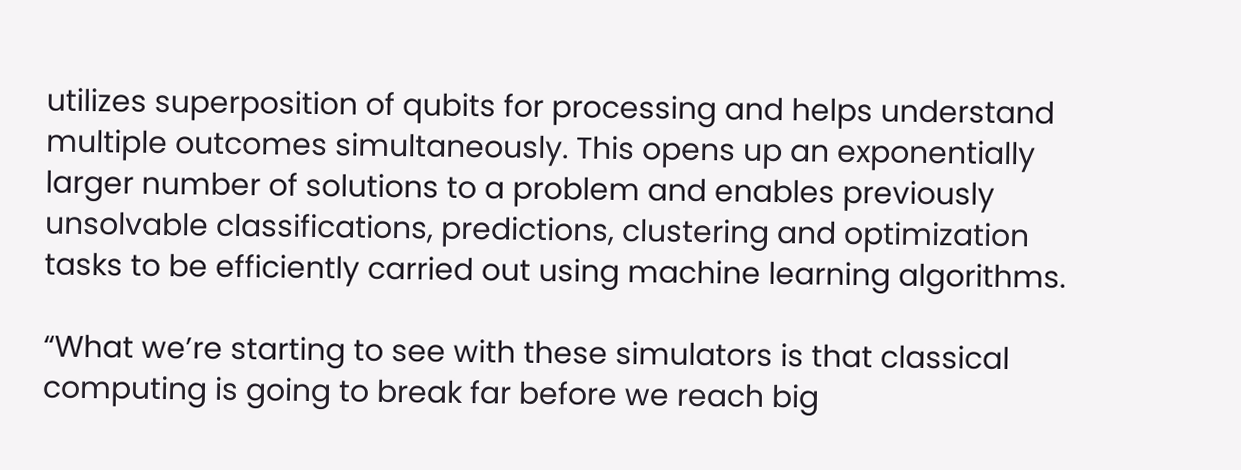utilizes superposition of qubits for processing and helps understand multiple outcomes simultaneously. This opens up an exponentially larger number of solutions to a problem and enables previously unsolvable classifications, predictions, clustering and optimization tasks to be efficiently carried out using machine learning algorithms.

“What we’re starting to see with these simulators is that classical computing is going to break far before we reach big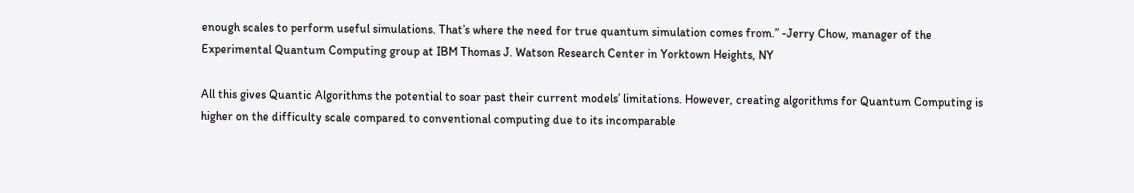enough scales to perform useful simulations. That’s where the need for true quantum simulation comes from.” -Jerry Chow, manager of the Experimental Quantum Computing group at IBM Thomas J. Watson Research Center in Yorktown Heights, NY

All this gives Quantic Algorithms the potential to soar past their current models’ limitations. However, creating algorithms for Quantum Computing is higher on the difficulty scale compared to conventional computing due to its incomparable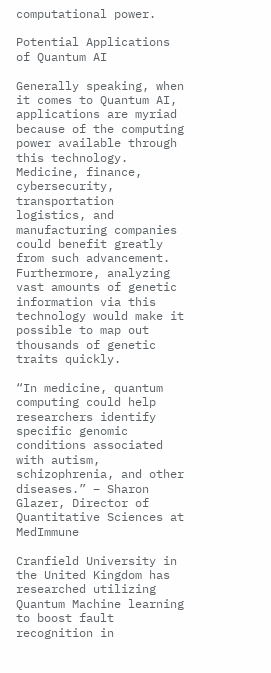computational power.

Potential Applications of Quantum AI

Generally speaking, when it comes to Quantum AI, applications are myriad because of the computing power available through this technology. Medicine, finance, cybersecurity, transportation logistics, and manufacturing companies could benefit greatly from such advancement. Furthermore, analyzing vast amounts of genetic information via this technology would make it possible to map out thousands of genetic traits quickly.

“In medicine, quantum computing could help researchers identify specific genomic conditions associated with autism, schizophrenia, and other diseases.” – Sharon Glazer, Director of Quantitative Sciences at MedImmune

Cranfield University in the United Kingdom has researched utilizing Quantum Machine learning to boost fault recognition in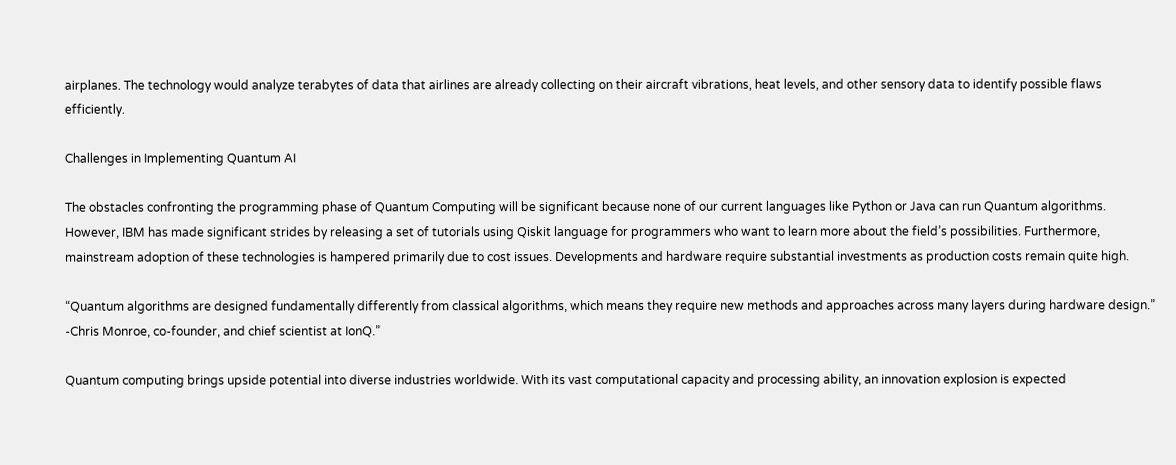airplanes. The technology would analyze terabytes of data that airlines are already collecting on their aircraft vibrations, heat levels, and other sensory data to identify possible flaws efficiently.

Challenges in Implementing Quantum AI

The obstacles confronting the programming phase of Quantum Computing will be significant because none of our current languages like Python or Java can run Quantum algorithms. However, IBM has made significant strides by releasing a set of tutorials using Qiskit language for programmers who want to learn more about the field’s possibilities. Furthermore, mainstream adoption of these technologies is hampered primarily due to cost issues. Developments and hardware require substantial investments as production costs remain quite high.

“Quantum algorithms are designed fundamentally differently from classical algorithms, which means they require new methods and approaches across many layers during hardware design.” -Chris Monroe, co-founder, and chief scientist at IonQ.”

Quantum computing brings upside potential into diverse industries worldwide. With its vast computational capacity and processing ability, an innovation explosion is expected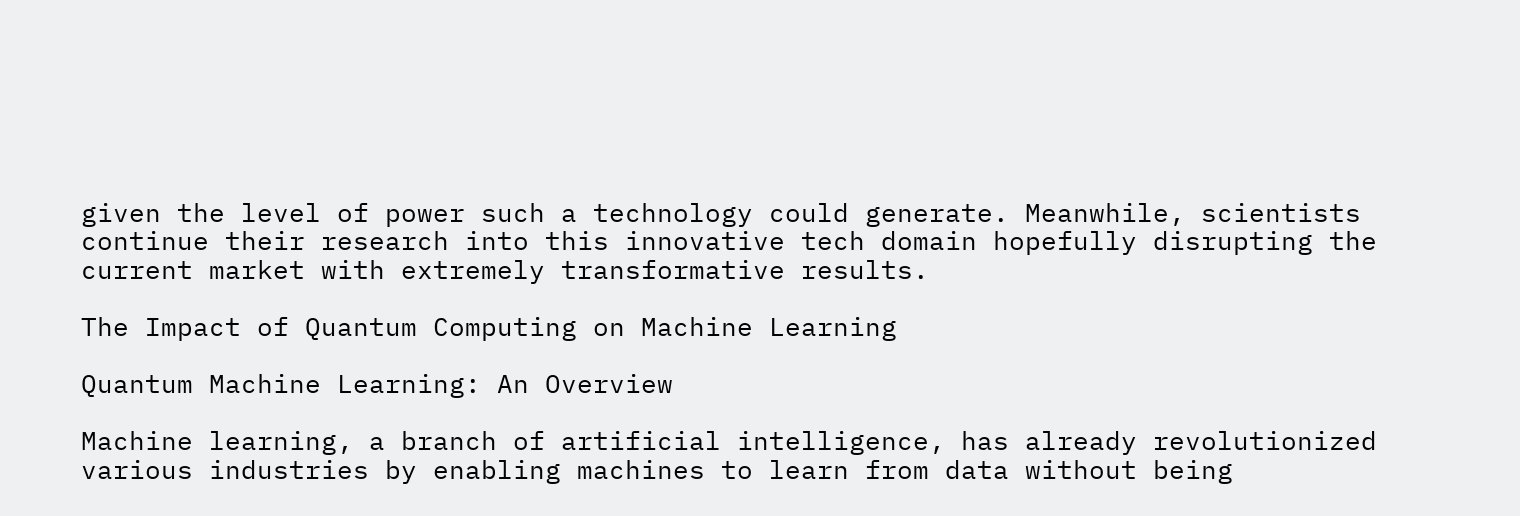given the level of power such a technology could generate. Meanwhile, scientists continue their research into this innovative tech domain hopefully disrupting the current market with extremely transformative results.

The Impact of Quantum Computing on Machine Learning

Quantum Machine Learning: An Overview

Machine learning, a branch of artificial intelligence, has already revolutionized various industries by enabling machines to learn from data without being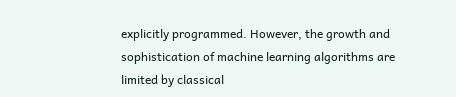explicitly programmed. However, the growth and sophistication of machine learning algorithms are limited by classical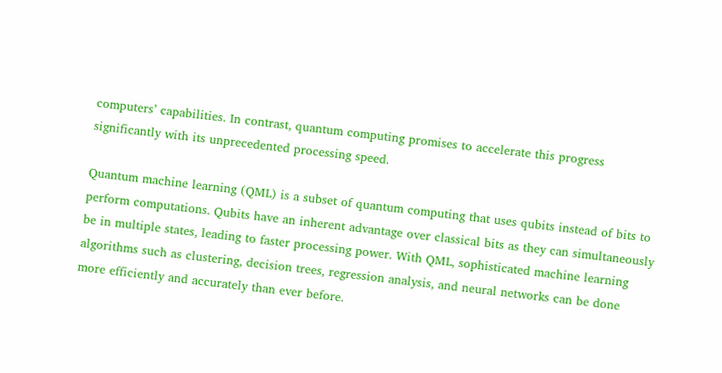computers’ capabilities. In contrast, quantum computing promises to accelerate this progress significantly with its unprecedented processing speed.

Quantum machine learning (QML) is a subset of quantum computing that uses qubits instead of bits to perform computations. Qubits have an inherent advantage over classical bits as they can simultaneously be in multiple states, leading to faster processing power. With QML, sophisticated machine learning algorithms such as clustering, decision trees, regression analysis, and neural networks can be done more efficiently and accurately than ever before.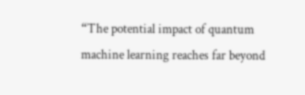“The potential impact of quantum machine learning reaches far beyond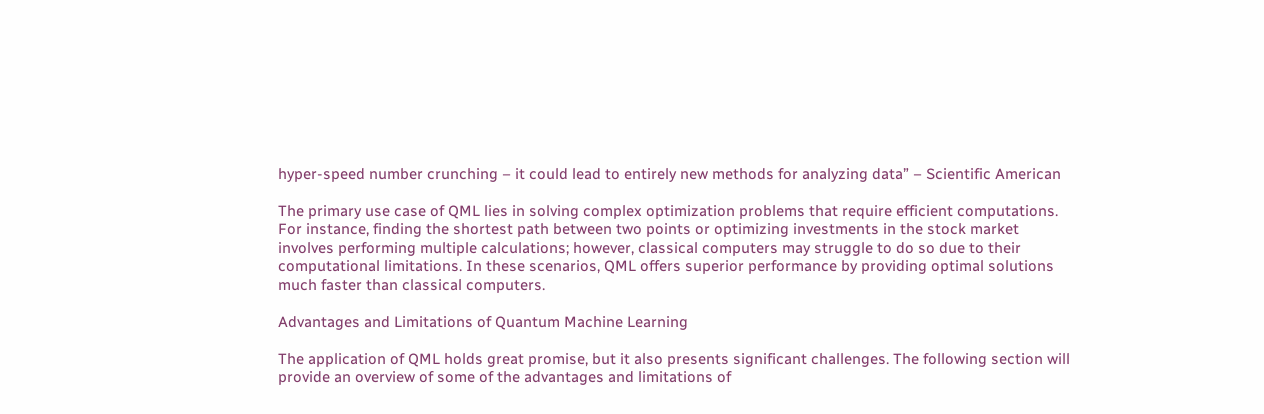hyper-speed number crunching – it could lead to entirely new methods for analyzing data” – Scientific American

The primary use case of QML lies in solving complex optimization problems that require efficient computations. For instance, finding the shortest path between two points or optimizing investments in the stock market involves performing multiple calculations; however, classical computers may struggle to do so due to their computational limitations. In these scenarios, QML offers superior performance by providing optimal solutions much faster than classical computers.

Advantages and Limitations of Quantum Machine Learning

The application of QML holds great promise, but it also presents significant challenges. The following section will provide an overview of some of the advantages and limitations of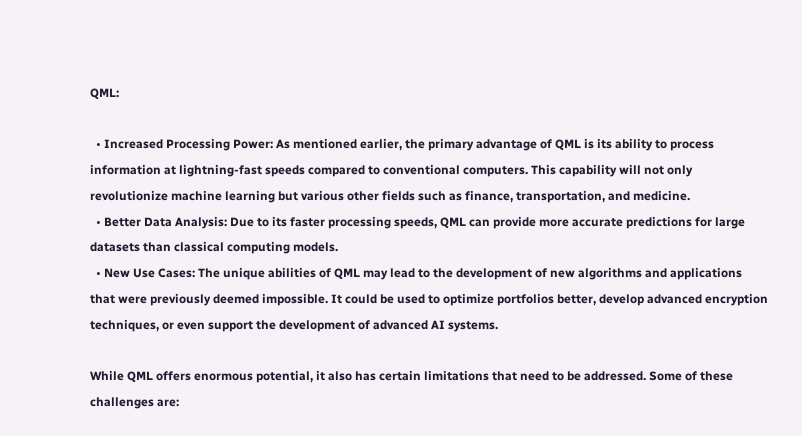QML:

  • Increased Processing Power: As mentioned earlier, the primary advantage of QML is its ability to process information at lightning-fast speeds compared to conventional computers. This capability will not only revolutionize machine learning but various other fields such as finance, transportation, and medicine.
  • Better Data Analysis: Due to its faster processing speeds, QML can provide more accurate predictions for large datasets than classical computing models.
  • New Use Cases: The unique abilities of QML may lead to the development of new algorithms and applications that were previously deemed impossible. It could be used to optimize portfolios better, develop advanced encryption techniques, or even support the development of advanced AI systems.

While QML offers enormous potential, it also has certain limitations that need to be addressed. Some of these challenges are: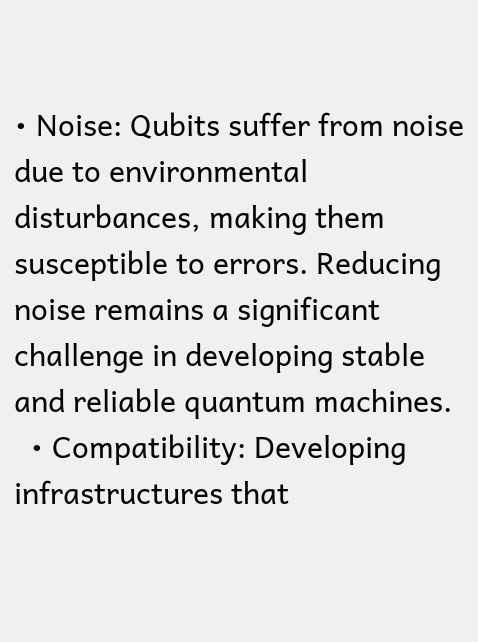• Noise: Qubits suffer from noise due to environmental disturbances, making them susceptible to errors. Reducing noise remains a significant challenge in developing stable and reliable quantum machines.
  • Compatibility: Developing infrastructures that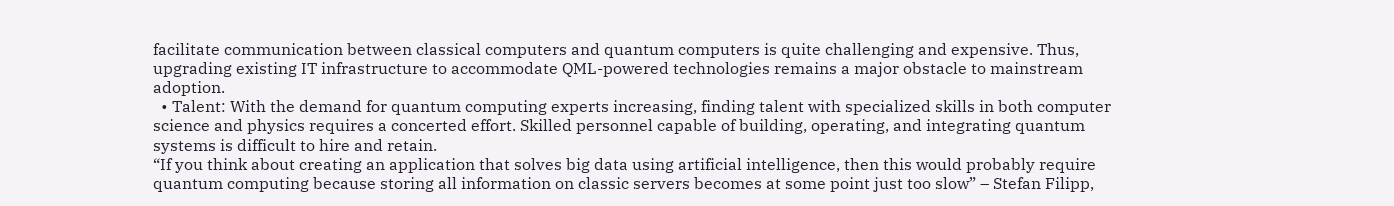facilitate communication between classical computers and quantum computers is quite challenging and expensive. Thus, upgrading existing IT infrastructure to accommodate QML-powered technologies remains a major obstacle to mainstream adoption.
  • Talent: With the demand for quantum computing experts increasing, finding talent with specialized skills in both computer science and physics requires a concerted effort. Skilled personnel capable of building, operating, and integrating quantum systems is difficult to hire and retain.
“If you think about creating an application that solves big data using artificial intelligence, then this would probably require quantum computing because storing all information on classic servers becomes at some point just too slow” – Stefan Filipp,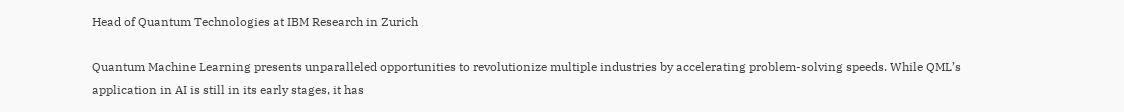Head of Quantum Technologies at IBM Research in Zurich

Quantum Machine Learning presents unparalleled opportunities to revolutionize multiple industries by accelerating problem-solving speeds. While QML’s application in AI is still in its early stages, it has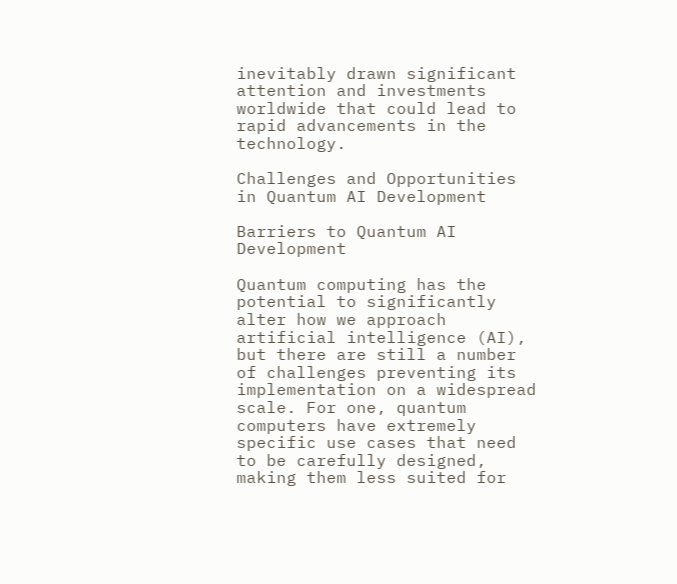inevitably drawn significant attention and investments worldwide that could lead to rapid advancements in the technology.

Challenges and Opportunities in Quantum AI Development

Barriers to Quantum AI Development

Quantum computing has the potential to significantly alter how we approach artificial intelligence (AI), but there are still a number of challenges preventing its implementation on a widespread scale. For one, quantum computers have extremely specific use cases that need to be carefully designed, making them less suited for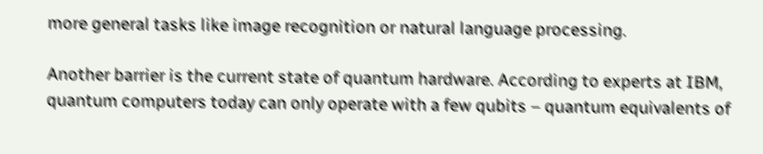more general tasks like image recognition or natural language processing.

Another barrier is the current state of quantum hardware. According to experts at IBM, quantum computers today can only operate with a few qubits – quantum equivalents of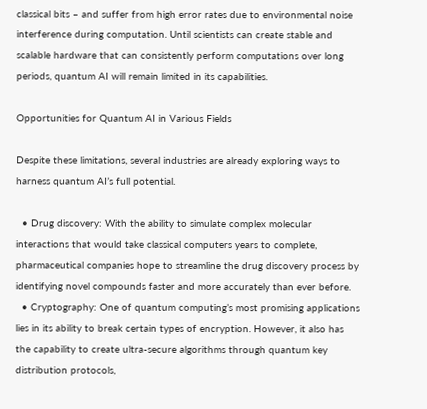classical bits – and suffer from high error rates due to environmental noise interference during computation. Until scientists can create stable and scalable hardware that can consistently perform computations over long periods, quantum AI will remain limited in its capabilities.

Opportunities for Quantum AI in Various Fields

Despite these limitations, several industries are already exploring ways to harness quantum AI’s full potential.

  • Drug discovery: With the ability to simulate complex molecular interactions that would take classical computers years to complete, pharmaceutical companies hope to streamline the drug discovery process by identifying novel compounds faster and more accurately than ever before.
  • Cryptography: One of quantum computing’s most promising applications lies in its ability to break certain types of encryption. However, it also has the capability to create ultra-secure algorithms through quantum key distribution protocols,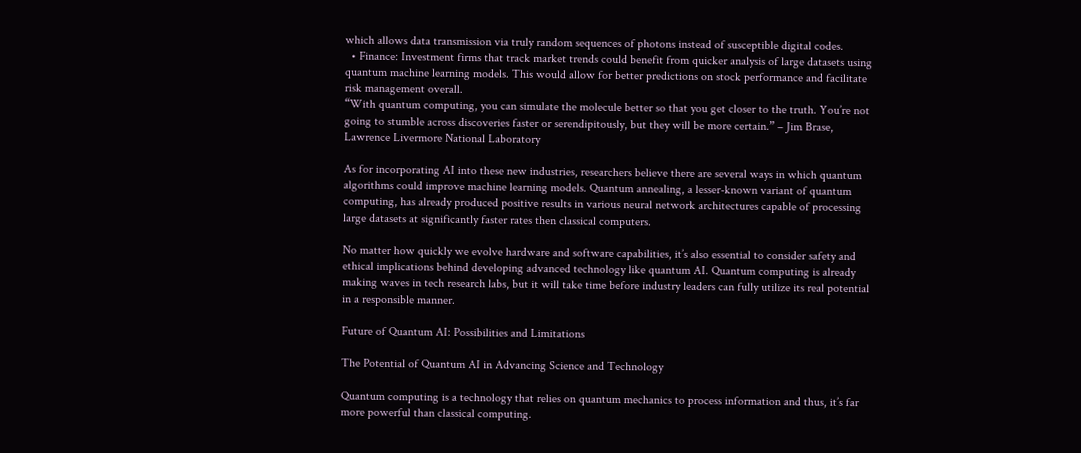which allows data transmission via truly random sequences of photons instead of susceptible digital codes.
  • Finance: Investment firms that track market trends could benefit from quicker analysis of large datasets using quantum machine learning models. This would allow for better predictions on stock performance and facilitate risk management overall.
“With quantum computing, you can simulate the molecule better so that you get closer to the truth. You’re not going to stumble across discoveries faster or serendipitously, but they will be more certain.” – Jim Brase, Lawrence Livermore National Laboratory

As for incorporating AI into these new industries, researchers believe there are several ways in which quantum algorithms could improve machine learning models. Quantum annealing, a lesser-known variant of quantum computing, has already produced positive results in various neural network architectures capable of processing large datasets at significantly faster rates then classical computers.

No matter how quickly we evolve hardware and software capabilities, it’s also essential to consider safety and ethical implications behind developing advanced technology like quantum AI. Quantum computing is already making waves in tech research labs, but it will take time before industry leaders can fully utilize its real potential in a responsible manner.

Future of Quantum AI: Possibilities and Limitations

The Potential of Quantum AI in Advancing Science and Technology

Quantum computing is a technology that relies on quantum mechanics to process information and thus, it’s far more powerful than classical computing.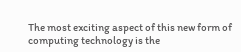The most exciting aspect of this new form of computing technology is the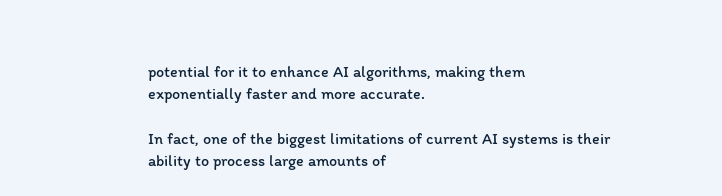potential for it to enhance AI algorithms, making them exponentially faster and more accurate.

In fact, one of the biggest limitations of current AI systems is their ability to process large amounts of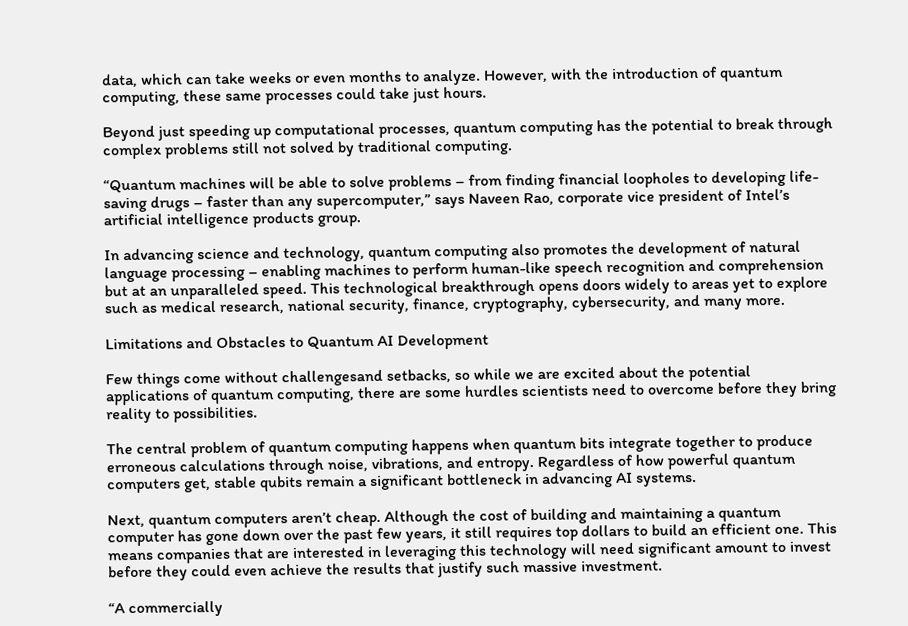data, which can take weeks or even months to analyze. However, with the introduction of quantum computing, these same processes could take just hours.

Beyond just speeding up computational processes, quantum computing has the potential to break through complex problems still not solved by traditional computing.

“Quantum machines will be able to solve problems – from finding financial loopholes to developing life-saving drugs – faster than any supercomputer,” says Naveen Rao, corporate vice president of Intel’s artificial intelligence products group.

In advancing science and technology, quantum computing also promotes the development of natural language processing – enabling machines to perform human-like speech recognition and comprehension but at an unparalleled speed. This technological breakthrough opens doors widely to areas yet to explore such as medical research, national security, finance, cryptography, cybersecurity, and many more.

Limitations and Obstacles to Quantum AI Development

Few things come without challengesand setbacks, so while we are excited about the potential applications of quantum computing, there are some hurdles scientists need to overcome before they bring reality to possibilities.

The central problem of quantum computing happens when quantum bits integrate together to produce erroneous calculations through noise, vibrations, and entropy. Regardless of how powerful quantum computers get, stable qubits remain a significant bottleneck in advancing AI systems.

Next, quantum computers aren’t cheap. Although the cost of building and maintaining a quantum computer has gone down over the past few years, it still requires top dollars to build an efficient one. This means companies that are interested in leveraging this technology will need significant amount to invest before they could even achieve the results that justify such massive investment.

“A commercially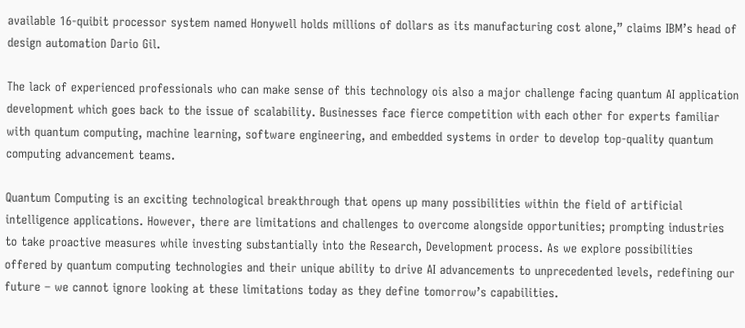available 16-quibit processor system named Honywell holds millions of dollars as its manufacturing cost alone,” claims IBM’s head of design automation Dario Gil.

The lack of experienced professionals who can make sense of this technology ois also a major challenge facing quantum AI application development which goes back to the issue of scalability. Businesses face fierce competition with each other for experts familiar with quantum computing, machine learning, software engineering, and embedded systems in order to develop top-quality quantum computing advancement teams.

Quantum Computing is an exciting technological breakthrough that opens up many possibilities within the field of artificial intelligence applications. However, there are limitations and challenges to overcome alongside opportunities; prompting industries to take proactive measures while investing substantially into the Research, Development process. As we explore possibilities offered by quantum computing technologies and their unique ability to drive AI advancements to unprecedented levels, redefining our future – we cannot ignore looking at these limitations today as they define tomorrow’s capabilities.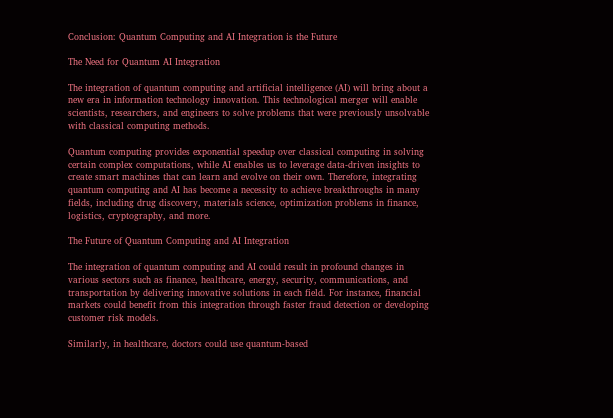Conclusion: Quantum Computing and AI Integration is the Future

The Need for Quantum AI Integration

The integration of quantum computing and artificial intelligence (AI) will bring about a new era in information technology innovation. This technological merger will enable scientists, researchers, and engineers to solve problems that were previously unsolvable with classical computing methods.

Quantum computing provides exponential speedup over classical computing in solving certain complex computations, while AI enables us to leverage data-driven insights to create smart machines that can learn and evolve on their own. Therefore, integrating quantum computing and AI has become a necessity to achieve breakthroughs in many fields, including drug discovery, materials science, optimization problems in finance, logistics, cryptography, and more.

The Future of Quantum Computing and AI Integration

The integration of quantum computing and AI could result in profound changes in various sectors such as finance, healthcare, energy, security, communications, and transportation by delivering innovative solutions in each field. For instance, financial markets could benefit from this integration through faster fraud detection or developing customer risk models.

Similarly, in healthcare, doctors could use quantum-based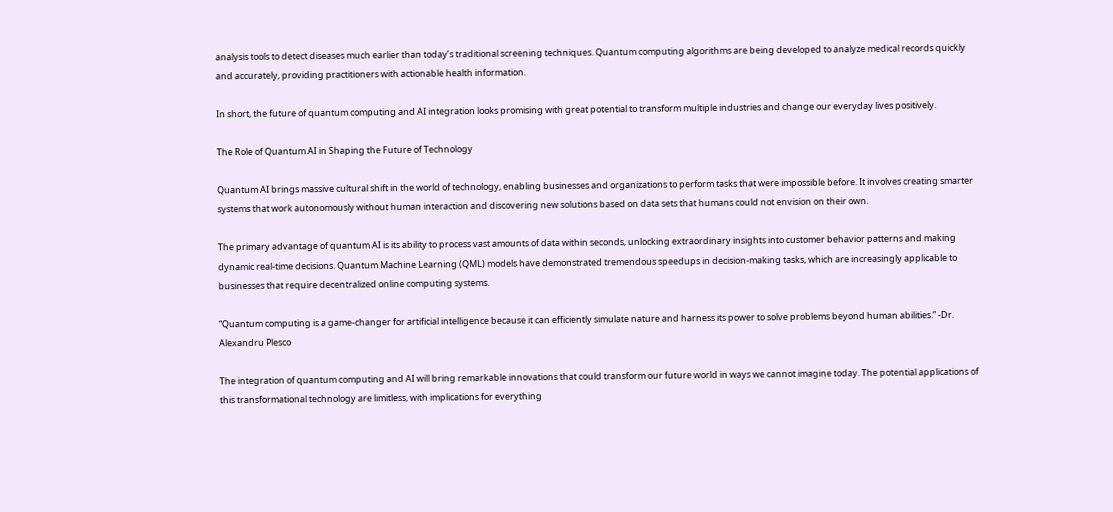analysis tools to detect diseases much earlier than today’s traditional screening techniques. Quantum computing algorithms are being developed to analyze medical records quickly and accurately, providing practitioners with actionable health information.

In short, the future of quantum computing and AI integration looks promising with great potential to transform multiple industries and change our everyday lives positively.

The Role of Quantum AI in Shaping the Future of Technology

Quantum AI brings massive cultural shift in the world of technology, enabling businesses and organizations to perform tasks that were impossible before. It involves creating smarter systems that work autonomously without human interaction and discovering new solutions based on data sets that humans could not envision on their own.

The primary advantage of quantum AI is its ability to process vast amounts of data within seconds, unlocking extraordinary insights into customer behavior patterns and making dynamic real-time decisions. Quantum Machine Learning (QML) models have demonstrated tremendous speedups in decision-making tasks, which are increasingly applicable to businesses that require decentralized online computing systems.

“Quantum computing is a game-changer for artificial intelligence because it can efficiently simulate nature and harness its power to solve problems beyond human abilities.” -Dr. Alexandru Plesco

The integration of quantum computing and AI will bring remarkable innovations that could transform our future world in ways we cannot imagine today. The potential applications of this transformational technology are limitless, with implications for everything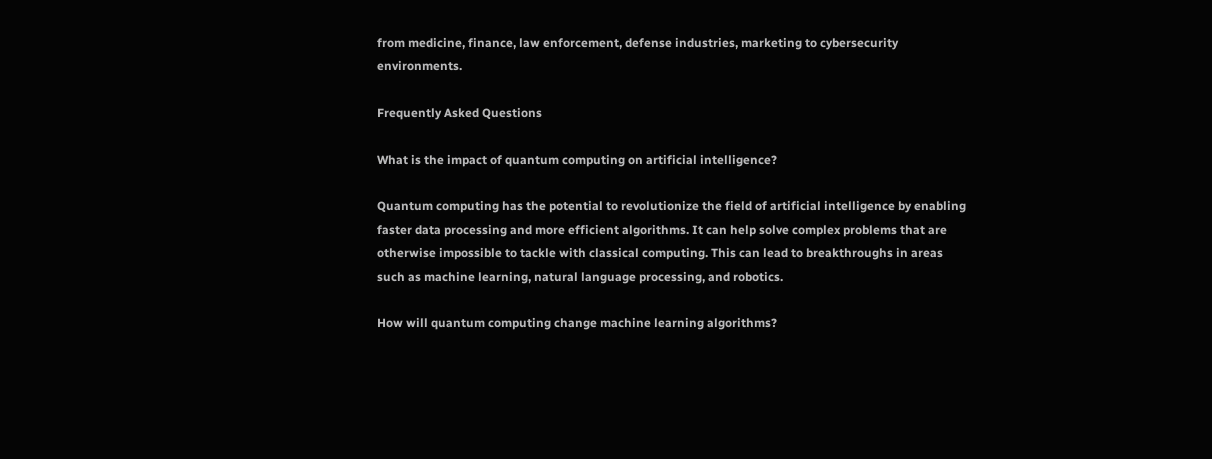from medicine, finance, law enforcement, defense industries, marketing to cybersecurity environments.

Frequently Asked Questions

What is the impact of quantum computing on artificial intelligence?

Quantum computing has the potential to revolutionize the field of artificial intelligence by enabling faster data processing and more efficient algorithms. It can help solve complex problems that are otherwise impossible to tackle with classical computing. This can lead to breakthroughs in areas such as machine learning, natural language processing, and robotics.

How will quantum computing change machine learning algorithms?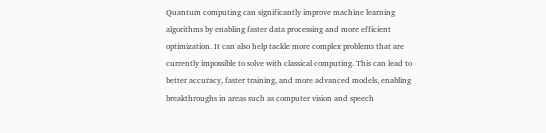Quantum computing can significantly improve machine learning algorithms by enabling faster data processing and more efficient optimization. It can also help tackle more complex problems that are currently impossible to solve with classical computing. This can lead to better accuracy, faster training, and more advanced models, enabling breakthroughs in areas such as computer vision and speech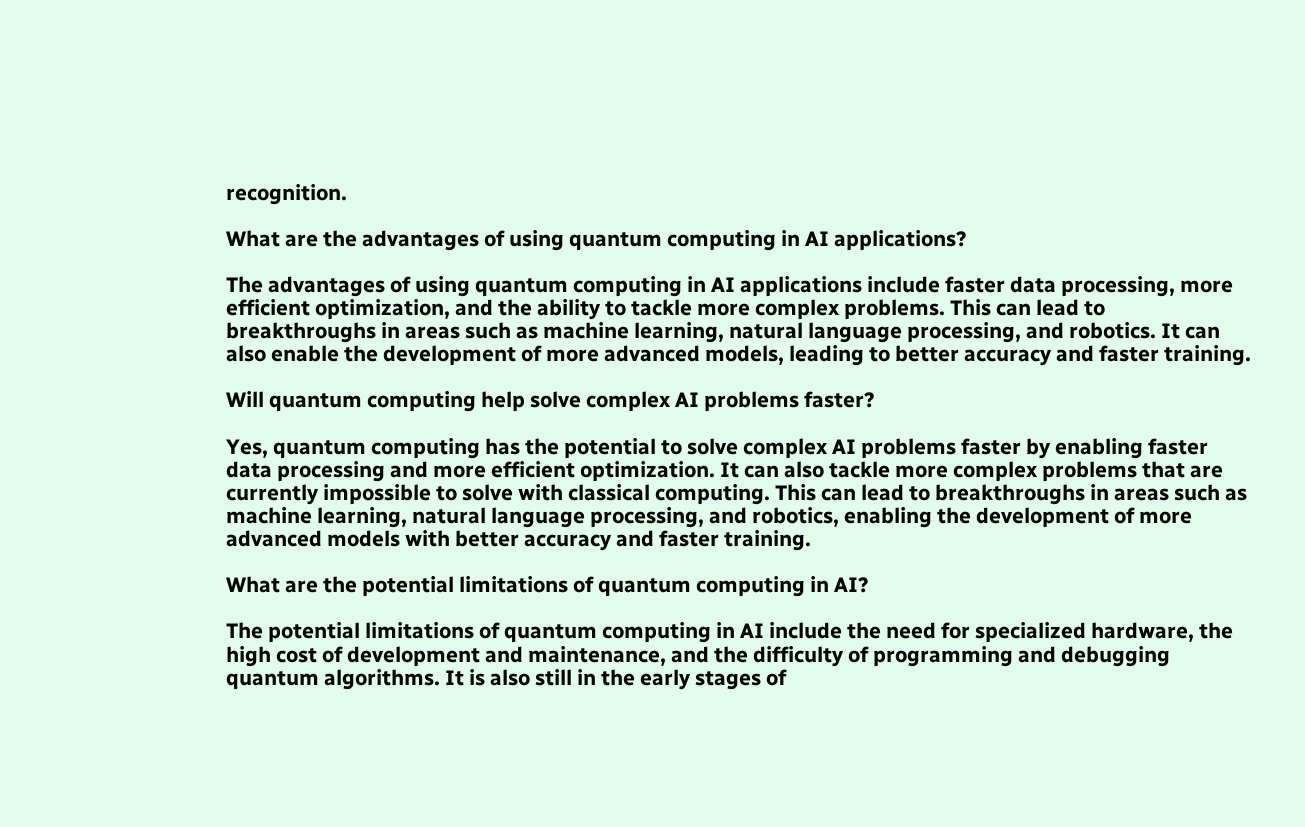recognition.

What are the advantages of using quantum computing in AI applications?

The advantages of using quantum computing in AI applications include faster data processing, more efficient optimization, and the ability to tackle more complex problems. This can lead to breakthroughs in areas such as machine learning, natural language processing, and robotics. It can also enable the development of more advanced models, leading to better accuracy and faster training.

Will quantum computing help solve complex AI problems faster?

Yes, quantum computing has the potential to solve complex AI problems faster by enabling faster data processing and more efficient optimization. It can also tackle more complex problems that are currently impossible to solve with classical computing. This can lead to breakthroughs in areas such as machine learning, natural language processing, and robotics, enabling the development of more advanced models with better accuracy and faster training.

What are the potential limitations of quantum computing in AI?

The potential limitations of quantum computing in AI include the need for specialized hardware, the high cost of development and maintenance, and the difficulty of programming and debugging quantum algorithms. It is also still in the early stages of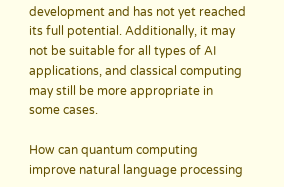development and has not yet reached its full potential. Additionally, it may not be suitable for all types of AI applications, and classical computing may still be more appropriate in some cases.

How can quantum computing improve natural language processing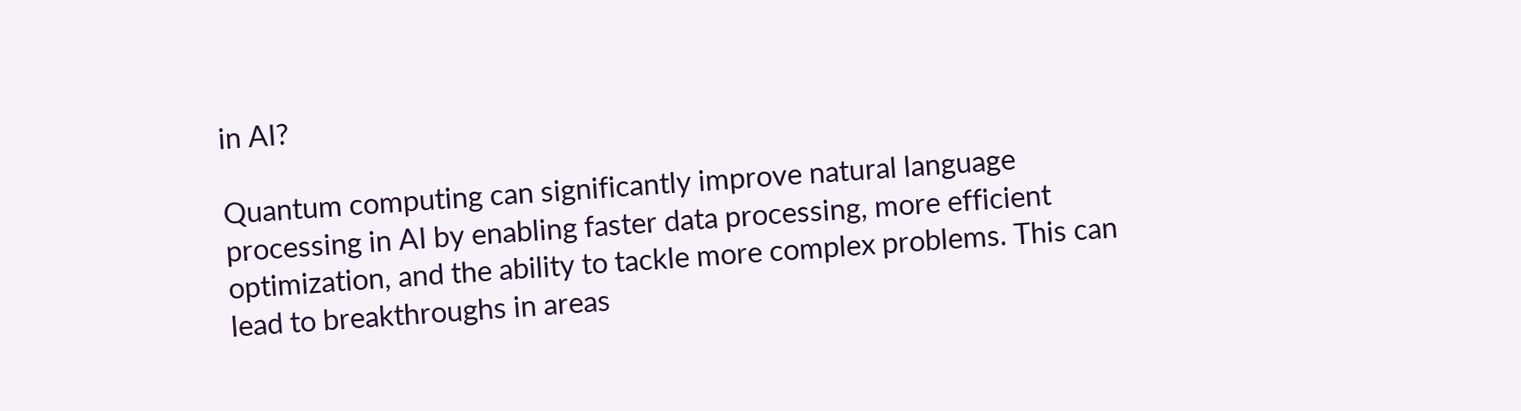in AI?

Quantum computing can significantly improve natural language processing in AI by enabling faster data processing, more efficient optimization, and the ability to tackle more complex problems. This can lead to breakthroughs in areas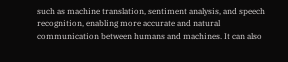such as machine translation, sentiment analysis, and speech recognition, enabling more accurate and natural communication between humans and machines. It can also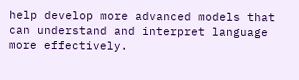help develop more advanced models that can understand and interpret language more effectively.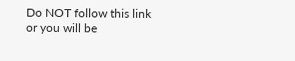Do NOT follow this link or you will be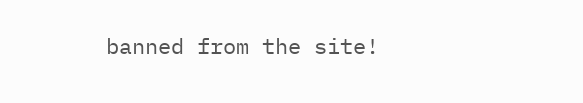banned from the site!